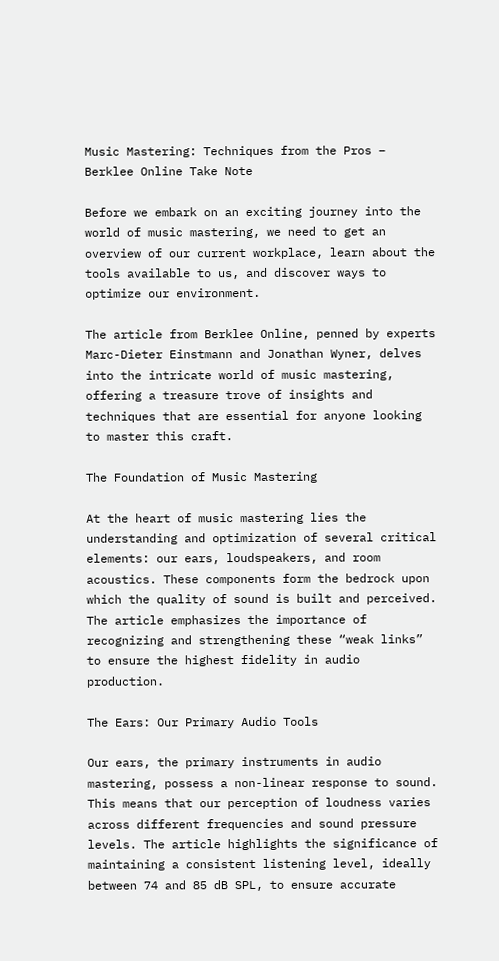Music Mastering: Techniques from the Pros – Berklee Online Take Note

Before we embark on an exciting journey into the world of music mastering, we need to get an overview of our current workplace, learn about the tools available to us, and discover ways to optimize our environment.

The article from Berklee Online, penned by experts Marc-Dieter Einstmann and Jonathan Wyner, delves into the intricate world of music mastering, offering a treasure trove of insights and techniques that are essential for anyone looking to master this craft.

The Foundation of Music Mastering

At the heart of music mastering lies the understanding and optimization of several critical elements: our ears, loudspeakers, and room acoustics. These components form the bedrock upon which the quality of sound is built and perceived. The article emphasizes the importance of recognizing and strengthening these “weak links” to ensure the highest fidelity in audio production.

The Ears: Our Primary Audio Tools

Our ears, the primary instruments in audio mastering, possess a non-linear response to sound. This means that our perception of loudness varies across different frequencies and sound pressure levels. The article highlights the significance of maintaining a consistent listening level, ideally between 74 and 85 dB SPL, to ensure accurate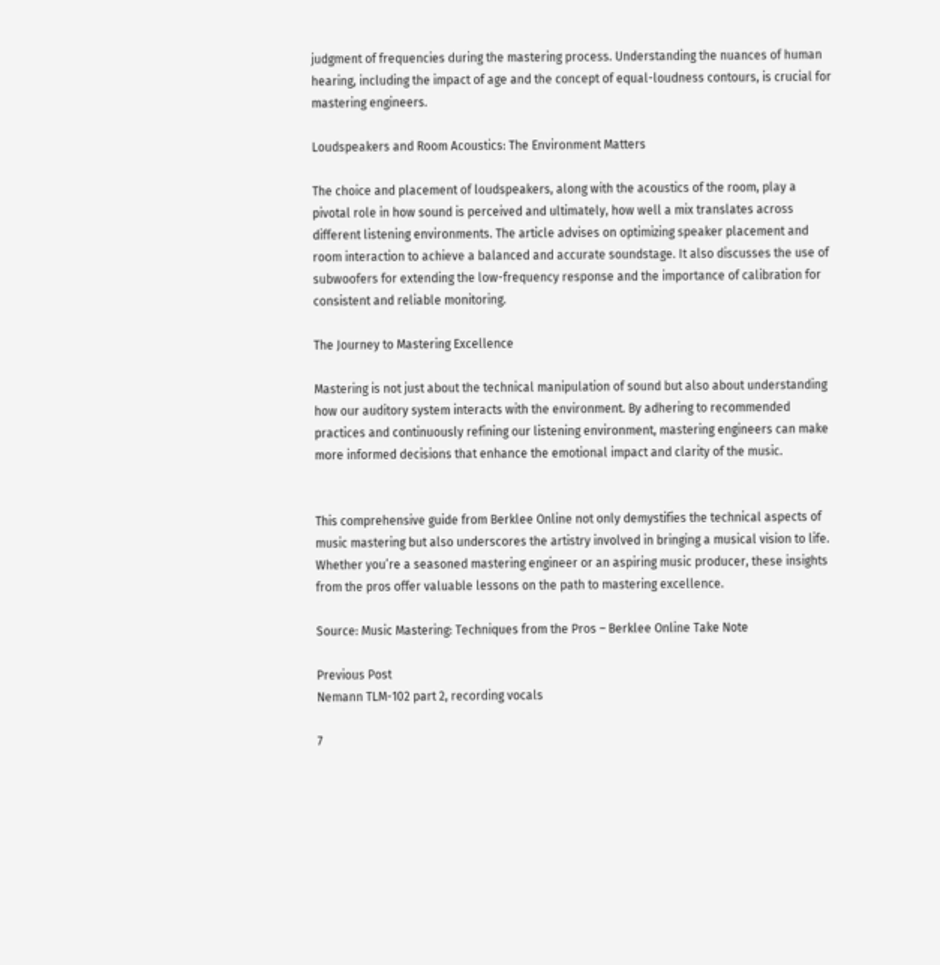judgment of frequencies during the mastering process. Understanding the nuances of human hearing, including the impact of age and the concept of equal-loudness contours, is crucial for mastering engineers.

Loudspeakers and Room Acoustics: The Environment Matters

The choice and placement of loudspeakers, along with the acoustics of the room, play a pivotal role in how sound is perceived and ultimately, how well a mix translates across different listening environments. The article advises on optimizing speaker placement and room interaction to achieve a balanced and accurate soundstage. It also discusses the use of subwoofers for extending the low-frequency response and the importance of calibration for consistent and reliable monitoring.

The Journey to Mastering Excellence

Mastering is not just about the technical manipulation of sound but also about understanding how our auditory system interacts with the environment. By adhering to recommended practices and continuously refining our listening environment, mastering engineers can make more informed decisions that enhance the emotional impact and clarity of the music.


This comprehensive guide from Berklee Online not only demystifies the technical aspects of music mastering but also underscores the artistry involved in bringing a musical vision to life. Whether you’re a seasoned mastering engineer or an aspiring music producer, these insights from the pros offer valuable lessons on the path to mastering excellence.

Source: Music Mastering: Techniques from the Pros – Berklee Online Take Note

Previous Post
Nemann TLM-102 part 2, recording vocals

7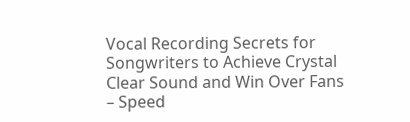Vocal Recording Secrets for Songwriters to Achieve Crystal Clear Sound and Win Over Fans – Speed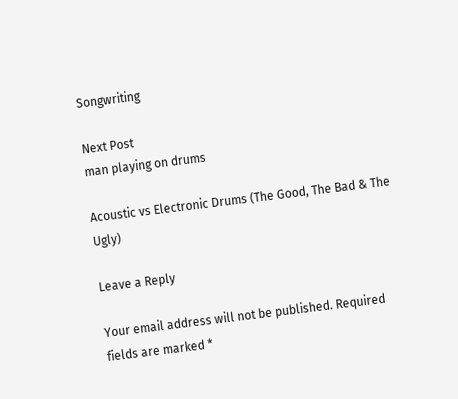Songwriting

Next Post
man playing on drums

Acoustic vs Electronic Drums (The Good, The Bad & The Ugly)

Leave a Reply

Your email address will not be published. Required fields are marked *